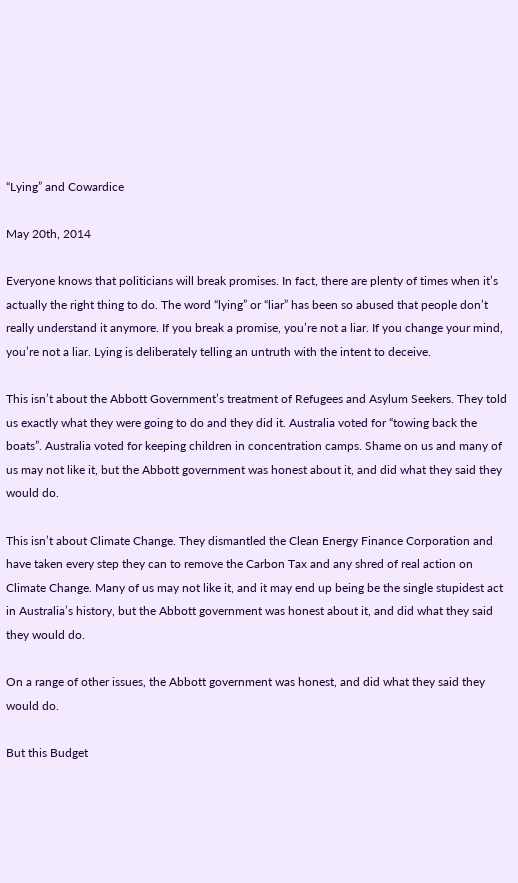“Lying” and Cowardice

May 20th, 2014

Everyone knows that politicians will break promises. In fact, there are plenty of times when it’s actually the right thing to do. The word “lying” or “liar” has been so abused that people don’t really understand it anymore. If you break a promise, you’re not a liar. If you change your mind, you’re not a liar. Lying is deliberately telling an untruth with the intent to deceive.

This isn’t about the Abbott Government’s treatment of Refugees and Asylum Seekers. They told us exactly what they were going to do and they did it. Australia voted for “towing back the boats”. Australia voted for keeping children in concentration camps. Shame on us and many of us may not like it, but the Abbott government was honest about it, and did what they said they would do.

This isn’t about Climate Change. They dismantled the Clean Energy Finance Corporation and have taken every step they can to remove the Carbon Tax and any shred of real action on Climate Change. Many of us may not like it, and it may end up being be the single stupidest act in Australia’s history, but the Abbott government was honest about it, and did what they said they would do.

On a range of other issues, the Abbott government was honest, and did what they said they would do.

But this Budget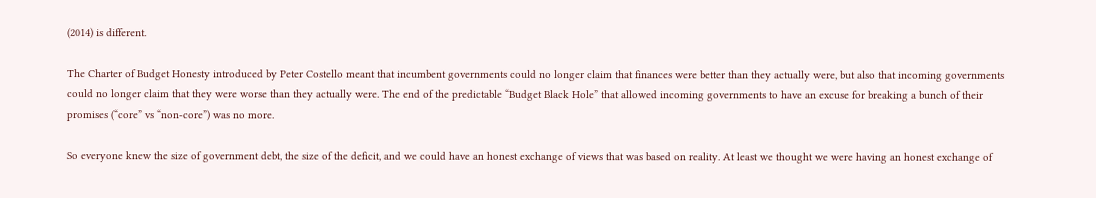(2014) is different.

The Charter of Budget Honesty introduced by Peter Costello meant that incumbent governments could no longer claim that finances were better than they actually were, but also that incoming governments could no longer claim that they were worse than they actually were. The end of the predictable “Budget Black Hole” that allowed incoming governments to have an excuse for breaking a bunch of their promises (“core” vs “non-core”) was no more.

So everyone knew the size of government debt, the size of the deficit, and we could have an honest exchange of views that was based on reality. At least we thought we were having an honest exchange of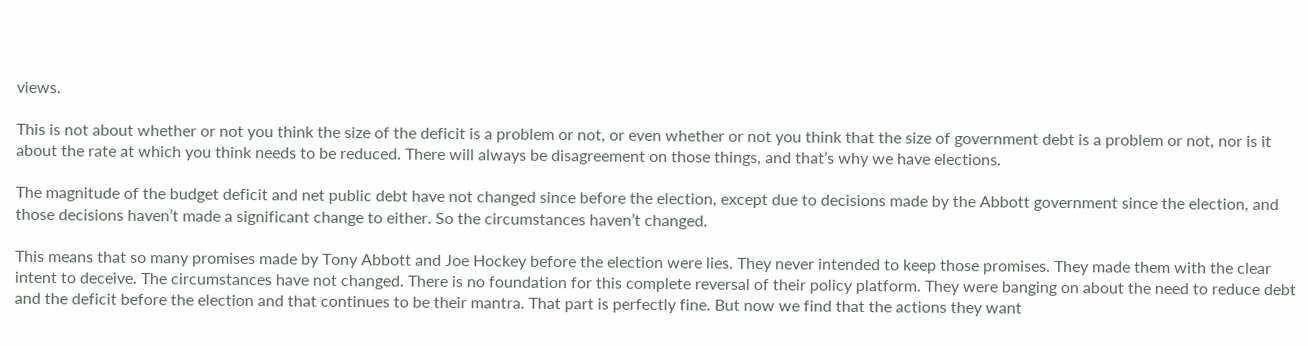views.

This is not about whether or not you think the size of the deficit is a problem or not, or even whether or not you think that the size of government debt is a problem or not, nor is it about the rate at which you think needs to be reduced. There will always be disagreement on those things, and that’s why we have elections.

The magnitude of the budget deficit and net public debt have not changed since before the election, except due to decisions made by the Abbott government since the election, and those decisions haven’t made a significant change to either. So the circumstances haven’t changed.

This means that so many promises made by Tony Abbott and Joe Hockey before the election were lies. They never intended to keep those promises. They made them with the clear intent to deceive. The circumstances have not changed. There is no foundation for this complete reversal of their policy platform. They were banging on about the need to reduce debt and the deficit before the election and that continues to be their mantra. That part is perfectly fine. But now we find that the actions they want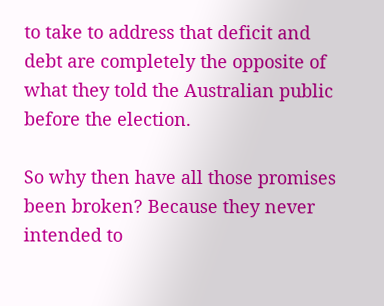to take to address that deficit and debt are completely the opposite of what they told the Australian public before the election.

So why then have all those promises been broken? Because they never intended to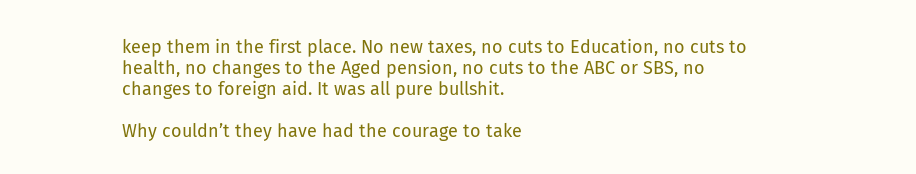keep them in the first place. No new taxes, no cuts to Education, no cuts to health, no changes to the Aged pension, no cuts to the ABC or SBS, no changes to foreign aid. It was all pure bullshit.

Why couldn’t they have had the courage to take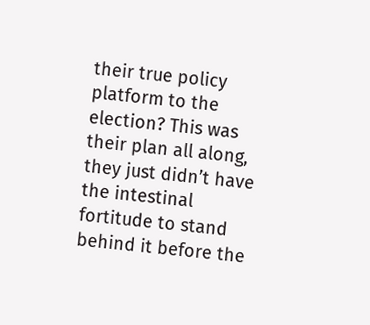their true policy platform to the election? This was their plan all along, they just didn’t have the intestinal fortitude to stand behind it before the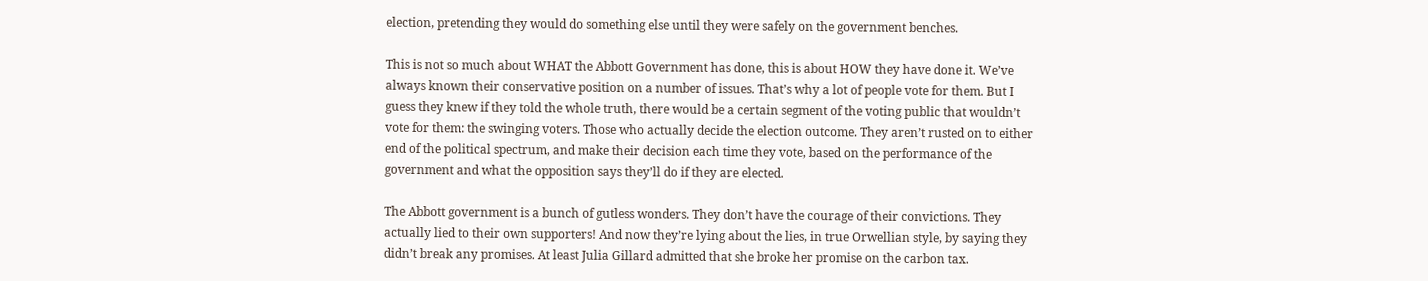election, pretending they would do something else until they were safely on the government benches.

This is not so much about WHAT the Abbott Government has done, this is about HOW they have done it. We’ve always known their conservative position on a number of issues. That’s why a lot of people vote for them. But I guess they knew if they told the whole truth, there would be a certain segment of the voting public that wouldn’t vote for them: the swinging voters. Those who actually decide the election outcome. They aren’t rusted on to either end of the political spectrum, and make their decision each time they vote, based on the performance of the government and what the opposition says they’ll do if they are elected.

The Abbott government is a bunch of gutless wonders. They don’t have the courage of their convictions. They actually lied to their own supporters! And now they’re lying about the lies, in true Orwellian style, by saying they didn’t break any promises. At least Julia Gillard admitted that she broke her promise on the carbon tax.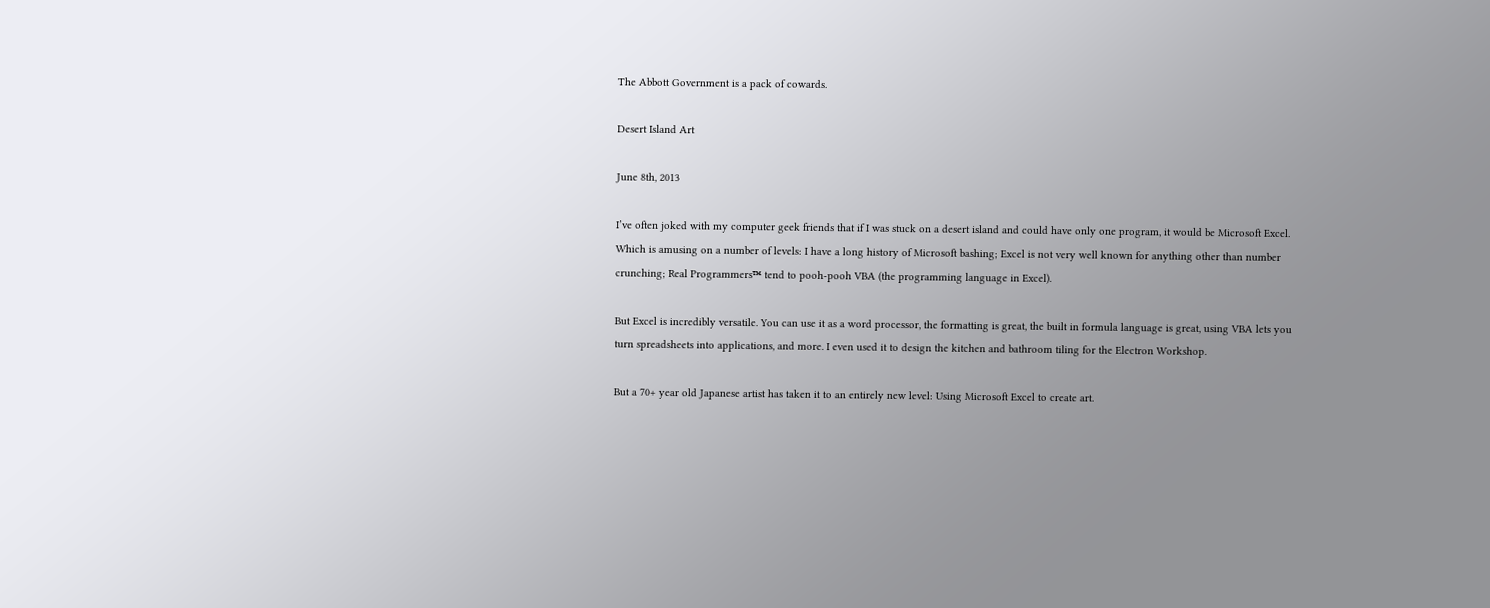The Abbott Government is a pack of cowards.

Desert Island Art

June 8th, 2013

I’ve often joked with my computer geek friends that if I was stuck on a desert island and could have only one program, it would be Microsoft Excel. Which is amusing on a number of levels: I have a long history of Microsoft bashing; Excel is not very well known for anything other than number crunching; Real Programmers™ tend to pooh-pooh VBA (the programming language in Excel).

But Excel is incredibly versatile. You can use it as a word processor, the formatting is great, the built in formula language is great, using VBA lets you turn spreadsheets into applications, and more. I even used it to design the kitchen and bathroom tiling for the Electron Workshop.

But a 70+ year old Japanese artist has taken it to an entirely new level: Using Microsoft Excel to create art.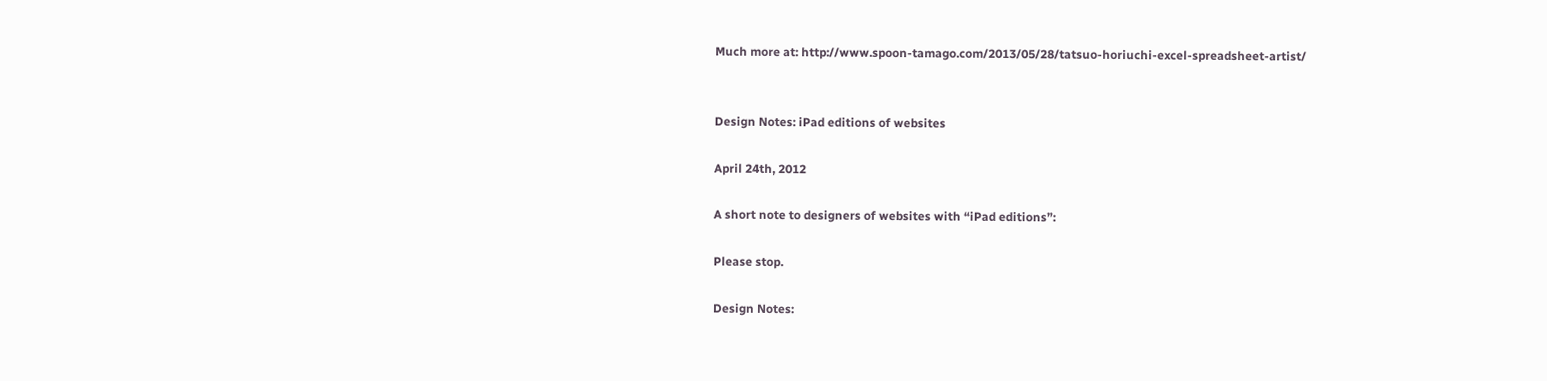Much more at: http://www.spoon-tamago.com/2013/05/28/tatsuo-horiuchi-excel-spreadsheet-artist/


Design Notes: iPad editions of websites

April 24th, 2012

A short note to designers of websites with “iPad editions”:

Please stop.

Design Notes: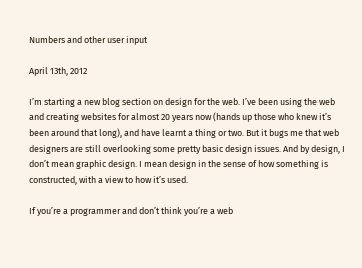Numbers and other user input

April 13th, 2012

I’m starting a new blog section on design for the web. I’ve been using the web and creating websites for almost 20 years now (hands up those who knew it’s been around that long), and have learnt a thing or two. But it bugs me that web designers are still overlooking some pretty basic design issues. And by design, I don’t mean graphic design. I mean design in the sense of how something is constructed, with a view to how it’s used.

If you’re a programmer and don’t think you’re a web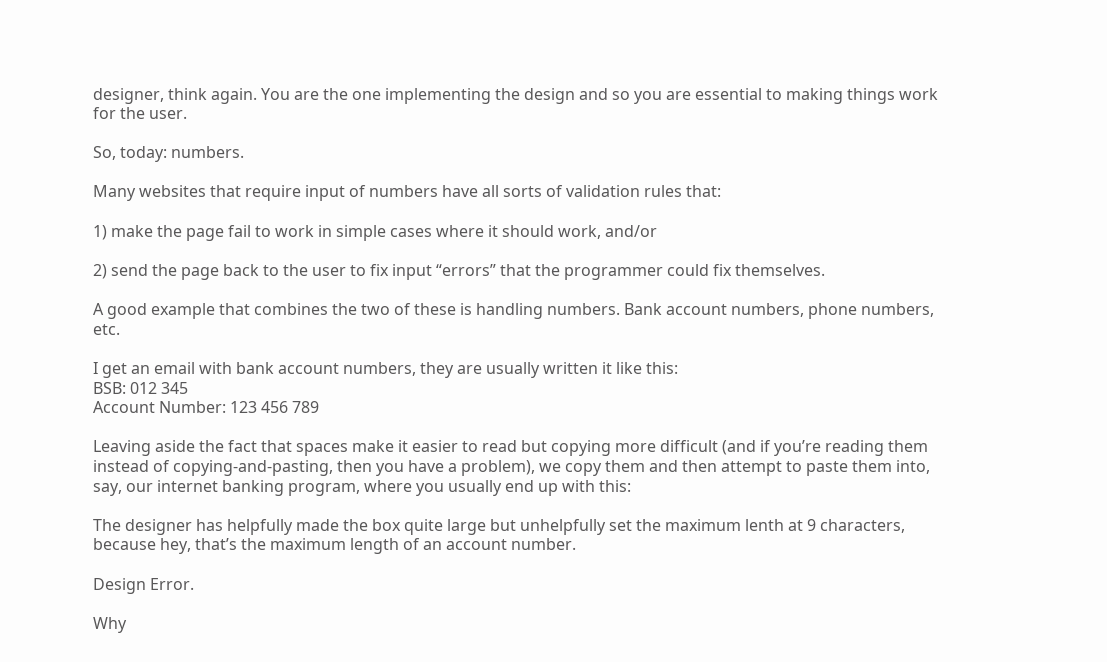designer, think again. You are the one implementing the design and so you are essential to making things work for the user.

So, today: numbers.

Many websites that require input of numbers have all sorts of validation rules that:

1) make the page fail to work in simple cases where it should work, and/or

2) send the page back to the user to fix input “errors” that the programmer could fix themselves.

A good example that combines the two of these is handling numbers. Bank account numbers, phone numbers, etc.

I get an email with bank account numbers, they are usually written it like this:
BSB: 012 345
Account Number: 123 456 789

Leaving aside the fact that spaces make it easier to read but copying more difficult (and if you’re reading them instead of copying-and-pasting, then you have a problem), we copy them and then attempt to paste them into, say, our internet banking program, where you usually end up with this:

The designer has helpfully made the box quite large but unhelpfully set the maximum lenth at 9 characters, because hey, that’s the maximum length of an account number.

Design Error.

Why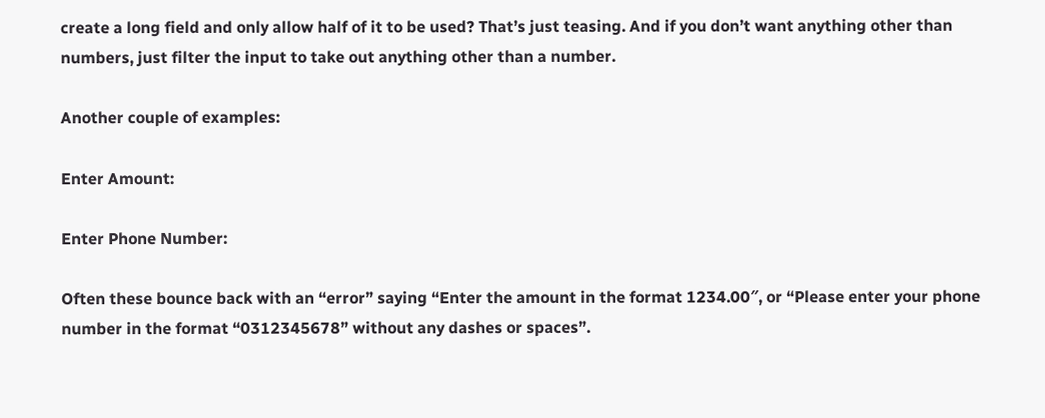create a long field and only allow half of it to be used? That’s just teasing. And if you don’t want anything other than numbers, just filter the input to take out anything other than a number.

Another couple of examples:

Enter Amount:

Enter Phone Number:

Often these bounce back with an “error” saying “Enter the amount in the format 1234.00″, or “Please enter your phone number in the format “0312345678” without any dashes or spaces”.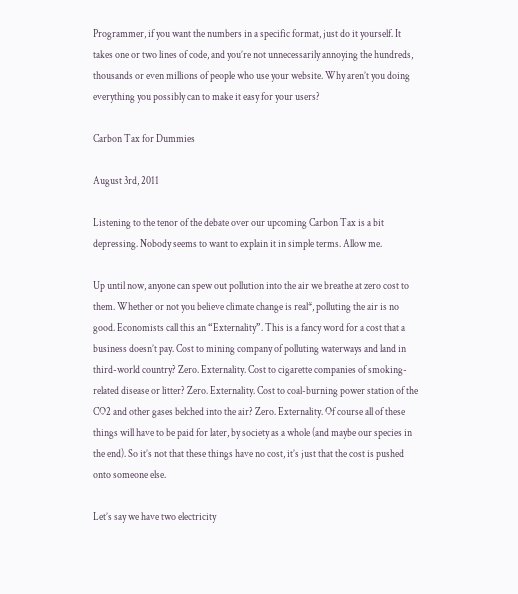Programmer, if you want the numbers in a specific format, just do it yourself. It takes one or two lines of code, and you’re not unnecessarily annoying the hundreds, thousands or even millions of people who use your website. Why aren’t you doing everything you possibly can to make it easy for your users?

Carbon Tax for Dummies

August 3rd, 2011

Listening to the tenor of the debate over our upcoming Carbon Tax is a bit depressing. Nobody seems to want to explain it in simple terms. Allow me.

Up until now, anyone can spew out pollution into the air we breathe at zero cost to them. Whether or not you believe climate change is real*, polluting the air is no good. Economists call this an “Externality”. This is a fancy word for a cost that a business doesn’t pay. Cost to mining company of polluting waterways and land in third-world country? Zero. Externality. Cost to cigarette companies of smoking-related disease or litter? Zero. Externality. Cost to coal-burning power station of the CO2 and other gases belched into the air? Zero. Externality. Of course all of these things will have to be paid for later, by society as a whole (and maybe our species in the end). So it’s not that these things have no cost, it’s just that the cost is pushed onto someone else.

Let’s say we have two electricity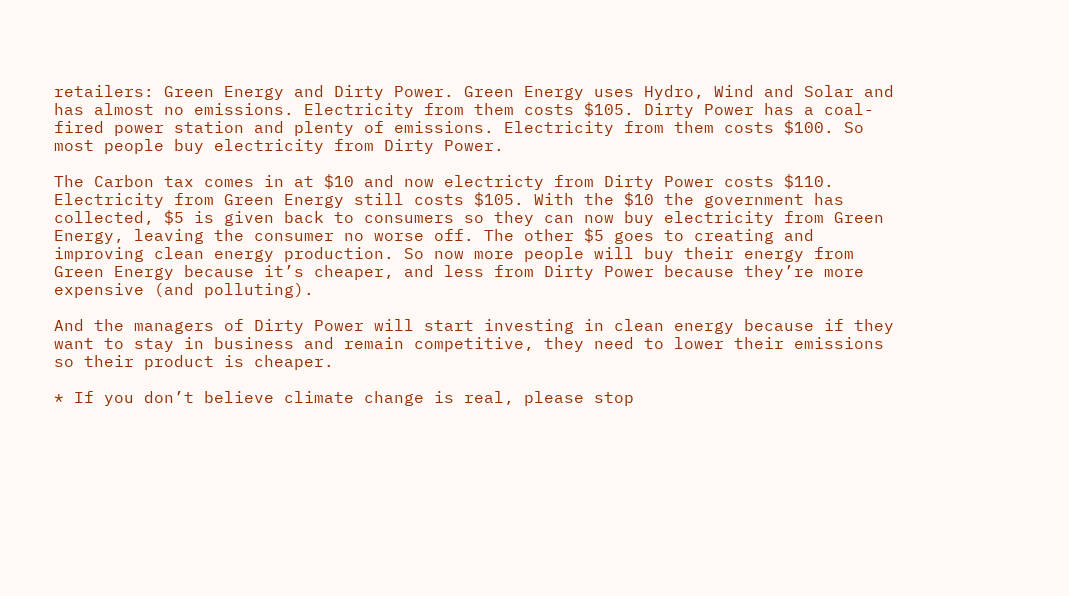retailers: Green Energy and Dirty Power. Green Energy uses Hydro, Wind and Solar and has almost no emissions. Electricity from them costs $105. Dirty Power has a coal-fired power station and plenty of emissions. Electricity from them costs $100. So most people buy electricity from Dirty Power.

The Carbon tax comes in at $10 and now electricty from Dirty Power costs $110. Electricity from Green Energy still costs $105. With the $10 the government has collected, $5 is given back to consumers so they can now buy electricity from Green Energy, leaving the consumer no worse off. The other $5 goes to creating and improving clean energy production. So now more people will buy their energy from Green Energy because it’s cheaper, and less from Dirty Power because they’re more expensive (and polluting).

And the managers of Dirty Power will start investing in clean energy because if they want to stay in business and remain competitive, they need to lower their emissions so their product is cheaper.

* If you don’t believe climate change is real, please stop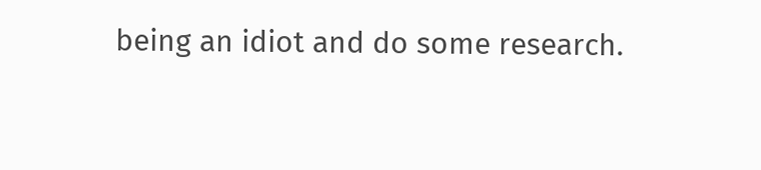being an idiot and do some research.